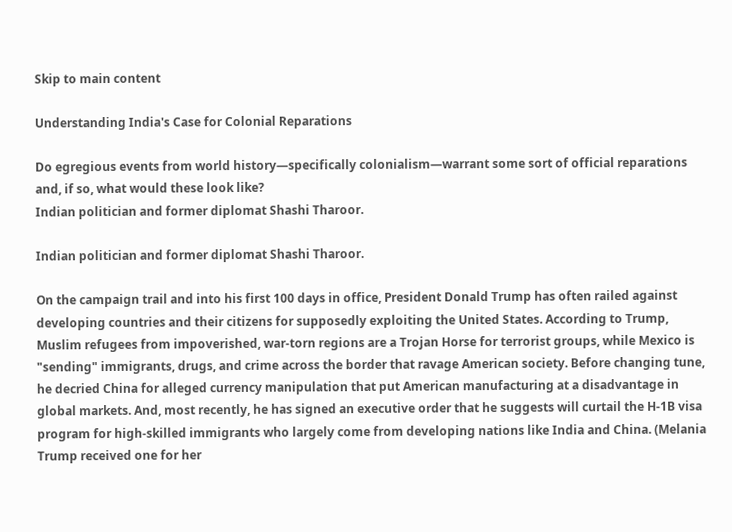Skip to main content

Understanding India's Case for Colonial Reparations

Do egregious events from world history—specifically colonialism—warrant some sort of official reparations and, if so, what would these look like?
Indian politician and former diplomat Shashi Tharoor.

Indian politician and former diplomat Shashi Tharoor.

On the campaign trail and into his first 100 days in office, President Donald Trump has often railed against developing countries and their citizens for supposedly exploiting the United States. According to Trump, Muslim refugees from impoverished, war-torn regions are a Trojan Horse for terrorist groups, while Mexico is "sending" immigrants, drugs, and crime across the border that ravage American society. Before changing tune, he decried China for alleged currency manipulation that put American manufacturing at a disadvantage in global markets. And, most recently, he has signed an executive order that he suggests will curtail the H-1B visa program for high-skilled immigrants who largely come from developing nations like India and China. (Melania Trump received one for her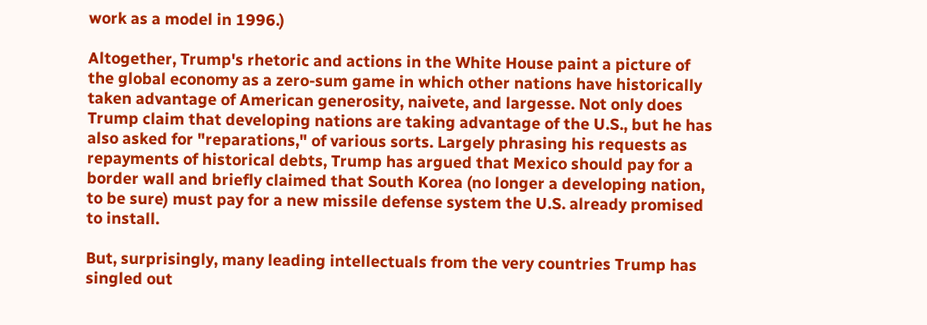work as a model in 1996.)

Altogether, Trump's rhetoric and actions in the White House paint a picture of the global economy as a zero-sum game in which other nations have historically taken advantage of American generosity, naivete, and largesse. Not only does Trump claim that developing nations are taking advantage of the U.S., but he has also asked for "reparations," of various sorts. Largely phrasing his requests as repayments of historical debts, Trump has argued that Mexico should pay for a border wall and briefly claimed that South Korea (no longer a developing nation, to be sure) must pay for a new missile defense system the U.S. already promised to install.

But, surprisingly, many leading intellectuals from the very countries Trump has singled out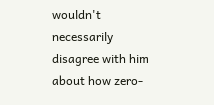wouldn't necessarily disagree with him about how zero-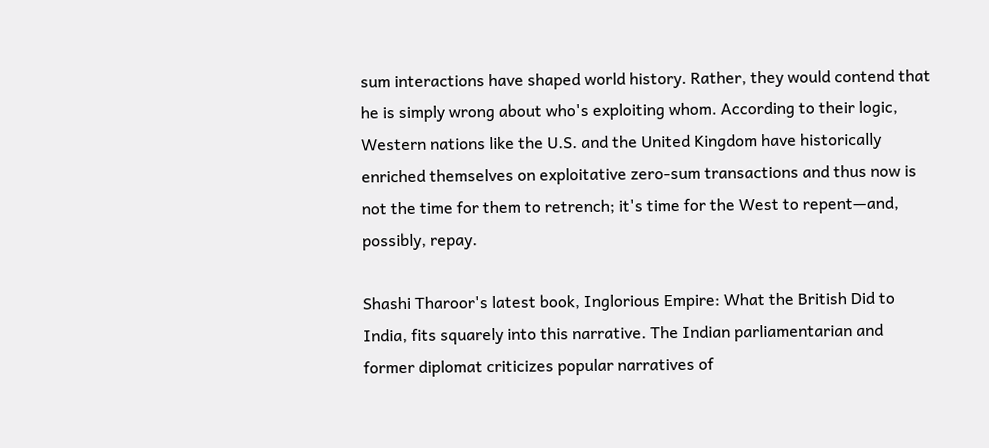sum interactions have shaped world history. Rather, they would contend that he is simply wrong about who's exploiting whom. According to their logic, Western nations like the U.S. and the United Kingdom have historically enriched themselves on exploitative zero-sum transactions and thus now is not the time for them to retrench; it's time for the West to repent—and, possibly, repay.

Shashi Tharoor's latest book, Inglorious Empire: What the British Did to India, fits squarely into this narrative. The Indian parliamentarian and former diplomat criticizes popular narratives of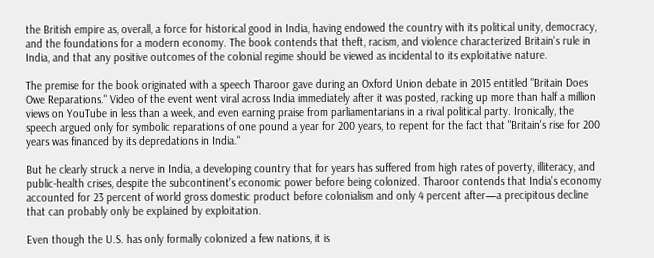the British empire as, overall, a force for historical good in India, having endowed the country with its political unity, democracy, and the foundations for a modern economy. The book contends that theft, racism, and violence characterized Britain's rule in India, and that any positive outcomes of the colonial regime should be viewed as incidental to its exploitative nature.

The premise for the book originated with a speech Tharoor gave during an Oxford Union debate in 2015 entitled "Britain Does Owe Reparations." Video of the event went viral across India immediately after it was posted, racking up more than half a million views on YouTube in less than a week, and even earning praise from parliamentarians in a rival political party. Ironically, the speech argued only for symbolic reparations of one pound a year for 200 years, to repent for the fact that "Britain's rise for 200 years was financed by its depredations in India."

But he clearly struck a nerve in India, a developing country that for years has suffered from high rates of poverty, illiteracy, and public-health crises, despite the subcontinent's economic power before being colonized. Tharoor contends that India's economy accounted for 23 percent of world gross domestic product before colonialism and only 4 percent after—a precipitous decline that can probably only be explained by exploitation.

Even though the U.S. has only formally colonized a few nations, it is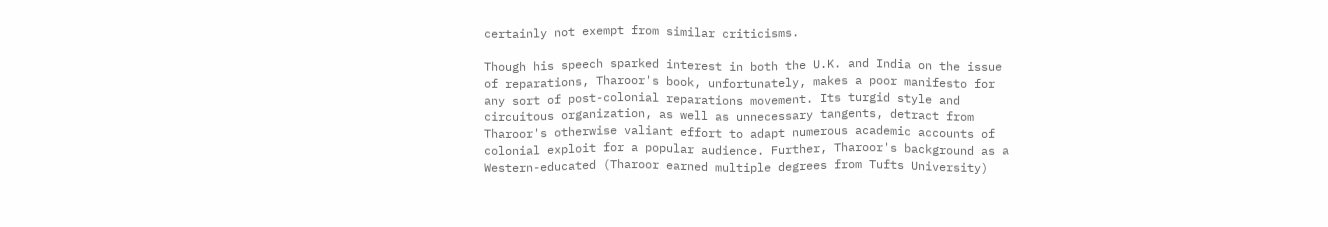certainly not exempt from similar criticisms.

Though his speech sparked interest in both the U.K. and India on the issue of reparations, Tharoor's book, unfortunately, makes a poor manifesto for any sort of post-colonial reparations movement. Its turgid style and circuitous organization, as well as unnecessary tangents, detract from Tharoor's otherwise valiant effort to adapt numerous academic accounts of colonial exploit for a popular audience. Further, Tharoor's background as a Western-educated (Tharoor earned multiple degrees from Tufts University)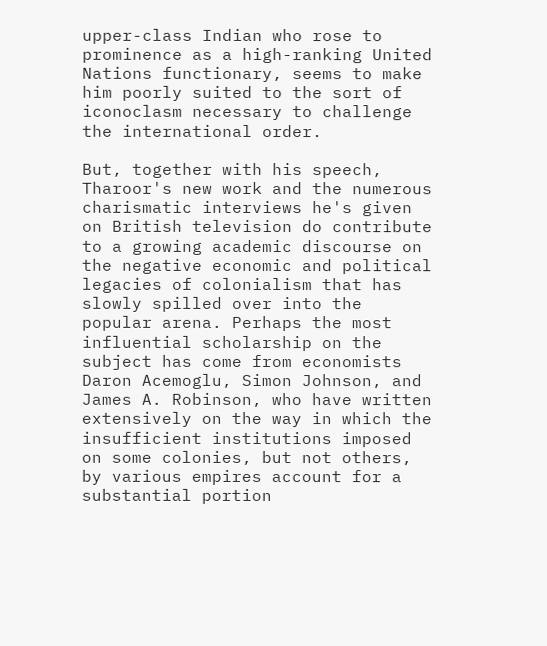upper-class Indian who rose to prominence as a high-ranking United Nations functionary, seems to make him poorly suited to the sort of iconoclasm necessary to challenge the international order.

But, together with his speech, Tharoor's new work and the numerous charismatic interviews he's given on British television do contribute to a growing academic discourse on the negative economic and political legacies of colonialism that has slowly spilled over into the popular arena. Perhaps the most influential scholarship on the subject has come from economists Daron Acemoglu, Simon Johnson, and James A. Robinson, who have written extensively on the way in which the insufficient institutions imposed on some colonies, but not others, by various empires account for a substantial portion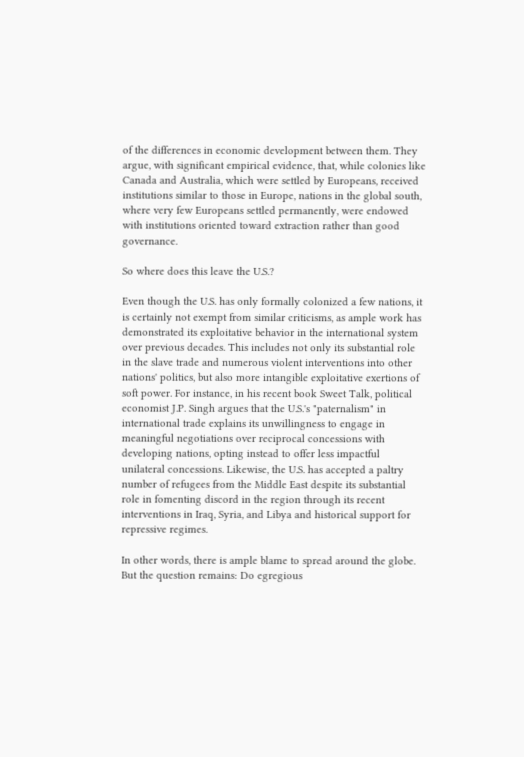of the differences in economic development between them. They argue, with significant empirical evidence, that, while colonies like Canada and Australia, which were settled by Europeans, received institutions similar to those in Europe, nations in the global south, where very few Europeans settled permanently, were endowed with institutions oriented toward extraction rather than good governance.

So where does this leave the U.S.?

Even though the U.S. has only formally colonized a few nations, it is certainly not exempt from similar criticisms, as ample work has demonstrated its exploitative behavior in the international system over previous decades. This includes not only its substantial role in the slave trade and numerous violent interventions into other nations' politics, but also more intangible exploitative exertions of soft power. For instance, in his recent book Sweet Talk, political economist J.P. Singh argues that the U.S.'s "paternalism" in international trade explains its unwillingness to engage in meaningful negotiations over reciprocal concessions with developing nations, opting instead to offer less impactful unilateral concessions. Likewise, the U.S. has accepted a paltry number of refugees from the Middle East despite its substantial role in fomenting discord in the region through its recent interventions in Iraq, Syria, and Libya and historical support for repressive regimes.

In other words, there is ample blame to spread around the globe. But the question remains: Do egregious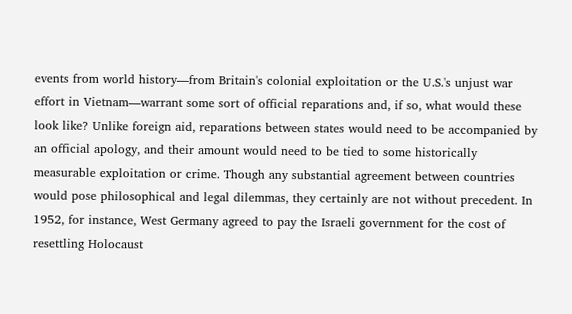events from world history—from Britain's colonial exploitation or the U.S.'s unjust war effort in Vietnam—warrant some sort of official reparations and, if so, what would these look like? Unlike foreign aid, reparations between states would need to be accompanied by an official apology, and their amount would need to be tied to some historically measurable exploitation or crime. Though any substantial agreement between countries would pose philosophical and legal dilemmas, they certainly are not without precedent. In 1952, for instance, West Germany agreed to pay the Israeli government for the cost of resettling Holocaust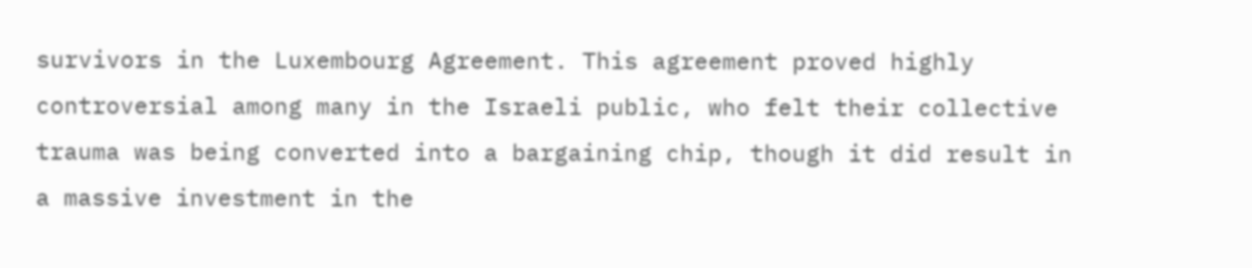survivors in the Luxembourg Agreement. This agreement proved highly controversial among many in the Israeli public, who felt their collective trauma was being converted into a bargaining chip, though it did result in a massive investment in the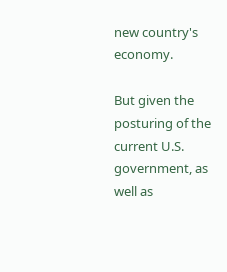new country's economy.

But given the posturing of the current U.S. government, as well as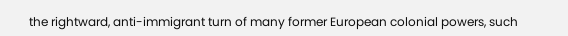the rightward, anti-immigrant turn of many former European colonial powers, such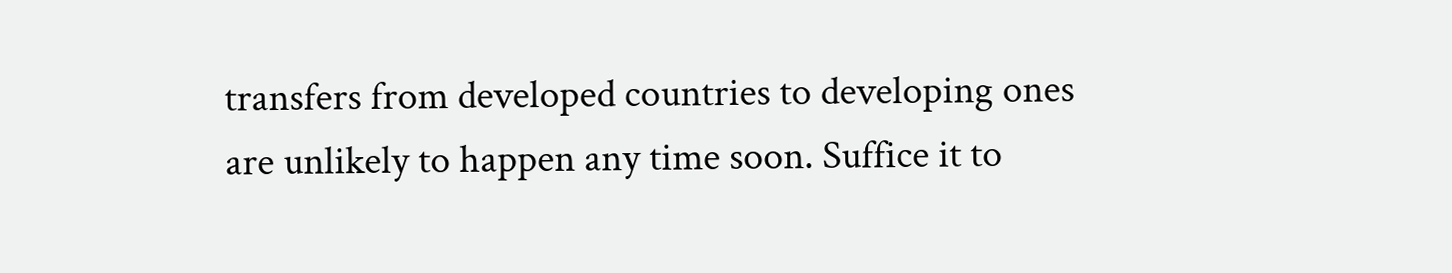transfers from developed countries to developing ones are unlikely to happen any time soon. Suffice it to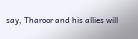say, Tharoor and his allies will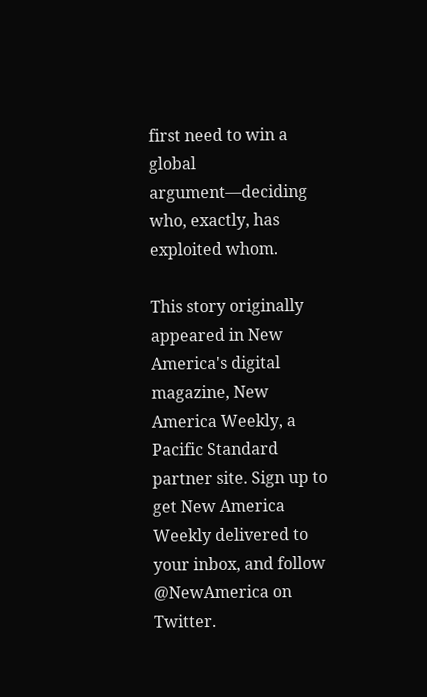first need to win a global argument—deciding who, exactly, has exploited whom.

This story originally appeared in New America's digital magazine, New America Weekly, a Pacific Standard partner site. Sign up to get New America Weekly delivered to your inbox, and follow @NewAmerica on Twitter.